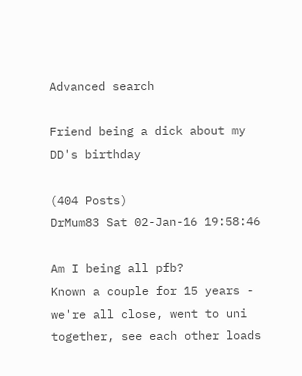Advanced search

Friend being a dick about my DD's birthday

(404 Posts)
DrMum83 Sat 02-Jan-16 19:58:46

Am I being all pfb?
Known a couple for 15 years - we're all close, went to uni together, see each other loads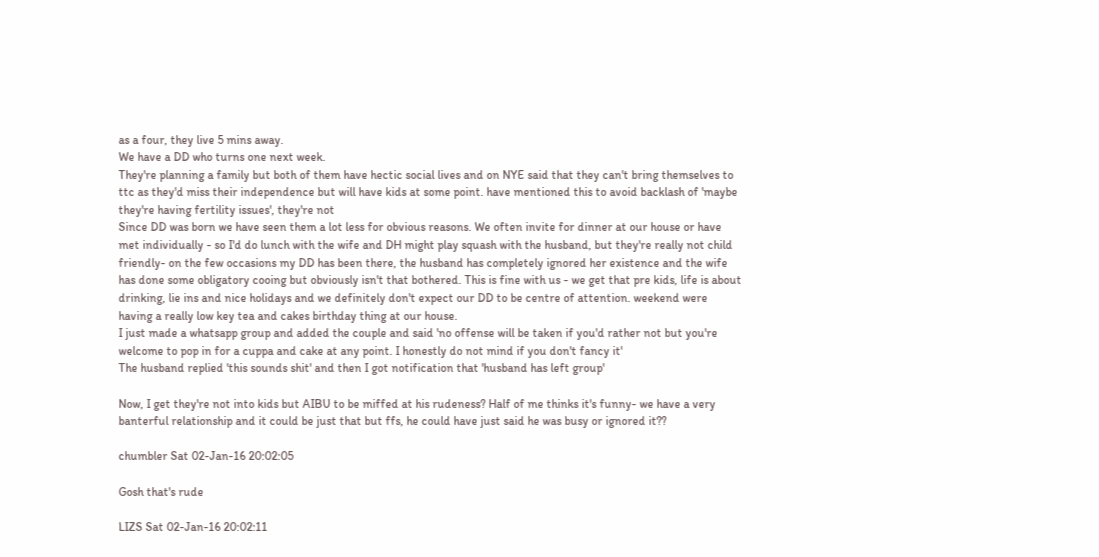as a four, they live 5 mins away.
We have a DD who turns one next week.
They're planning a family but both of them have hectic social lives and on NYE said that they can't bring themselves to ttc as they'd miss their independence but will have kids at some point. have mentioned this to avoid backlash of 'maybe they're having fertility issues', they're not
Since DD was born we have seen them a lot less for obvious reasons. We often invite for dinner at our house or have met individually - so I'd do lunch with the wife and DH might play squash with the husband, but they're really not child friendly- on the few occasions my DD has been there, the husband has completely ignored her existence and the wife has done some obligatory cooing but obviously isn't that bothered. This is fine with us - we get that pre kids, life is about drinking, lie ins and nice holidays and we definitely don't expect our DD to be centre of attention. weekend were having a really low key tea and cakes birthday thing at our house.
I just made a whatsapp group and added the couple and said 'no offense will be taken if you'd rather not but you're welcome to pop in for a cuppa and cake at any point. I honestly do not mind if you don't fancy it'
The husband replied 'this sounds shit' and then I got notification that 'husband has left group'

Now, I get they're not into kids but AIBU to be miffed at his rudeness? Half of me thinks it's funny- we have a very banterful relationship and it could be just that but ffs, he could have just said he was busy or ignored it??

chumbler Sat 02-Jan-16 20:02:05

Gosh that's rude

LIZS Sat 02-Jan-16 20:02:11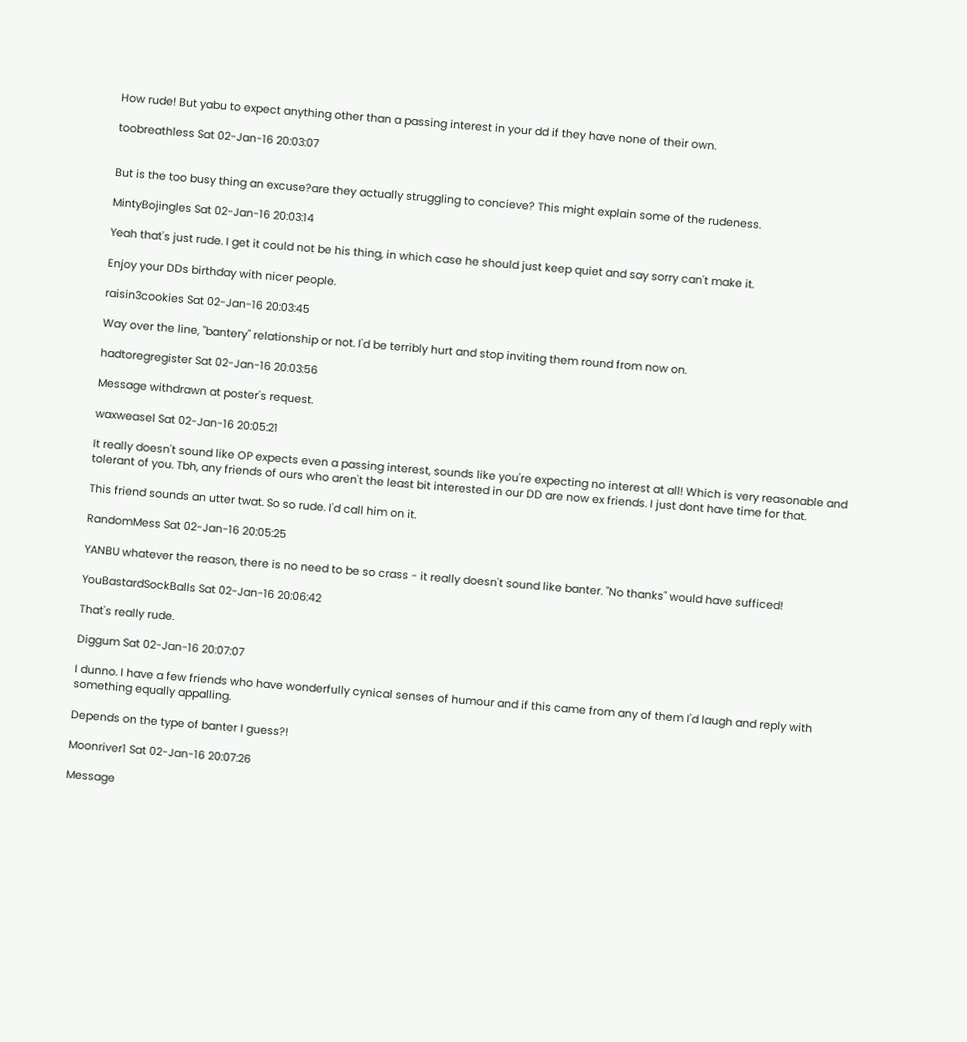How rude! But yabu to expect anything other than a passing interest in your dd if they have none of their own.

toobreathless Sat 02-Jan-16 20:03:07


But is the too busy thing an excuse?are they actually struggling to concieve? This might explain some of the rudeness.

MintyBojingles Sat 02-Jan-16 20:03:14

Yeah that's just rude. I get it could not be his thing, in which case he should just keep quiet and say sorry can't make it.

Enjoy your DDs birthday with nicer people.

raisin3cookies Sat 02-Jan-16 20:03:45

Way over the line, "bantery" relationship or not. I'd be terribly hurt and stop inviting them round from now on.

hadtoregregister Sat 02-Jan-16 20:03:56

Message withdrawn at poster's request.

waxweasel Sat 02-Jan-16 20:05:21

It really doesn't sound like OP expects even a passing interest, sounds like you're expecting no interest at all! Which is very reasonable and tolerant of you. Tbh, any friends of ours who aren't the least bit interested in our DD are now ex friends. I just dont have time for that.

This friend sounds an utter twat. So so rude. I'd call him on it.

RandomMess Sat 02-Jan-16 20:05:25

YANBU whatever the reason, there is no need to be so crass - it really doesn't sound like banter. "No thanks" would have sufficed!

YouBastardSockBalls Sat 02-Jan-16 20:06:42

That's really rude.

Diggum Sat 02-Jan-16 20:07:07

I dunno. I have a few friends who have wonderfully cynical senses of humour and if this came from any of them I'd laugh and reply with something equally appalling.

Depends on the type of banter I guess?!

Moonriver1 Sat 02-Jan-16 20:07:26

Message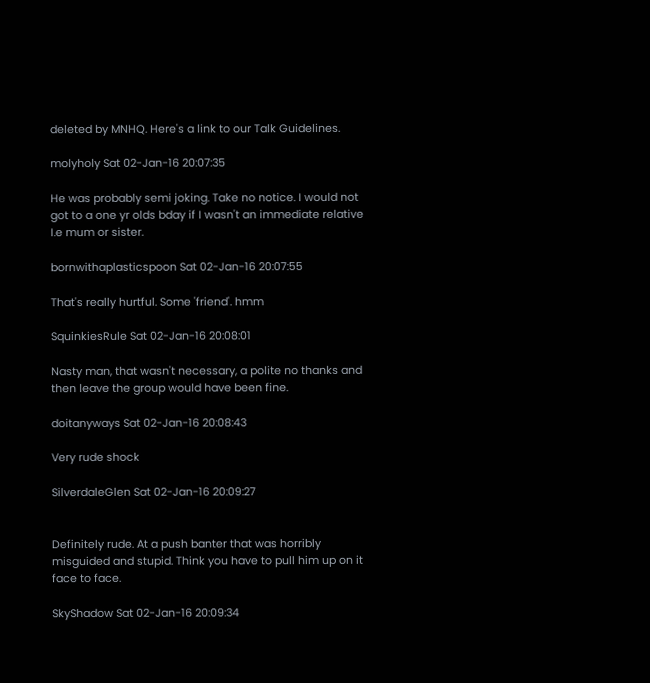deleted by MNHQ. Here's a link to our Talk Guidelines.

molyholy Sat 02-Jan-16 20:07:35

He was probably semi joking. Take no notice. I would not got to a one yr olds bday if I wasn't an immediate relative I.e mum or sister.

bornwithaplasticspoon Sat 02-Jan-16 20:07:55

That's really hurtful. Some 'friend'. hmm

SquinkiesRule Sat 02-Jan-16 20:08:01

Nasty man, that wasn't necessary, a polite no thanks and then leave the group would have been fine.

doitanyways Sat 02-Jan-16 20:08:43

Very rude shock

SilverdaleGlen Sat 02-Jan-16 20:09:27


Definitely rude. At a push banter that was horribly misguided and stupid. Think you have to pull him up on it face to face.

SkyShadow Sat 02-Jan-16 20:09:34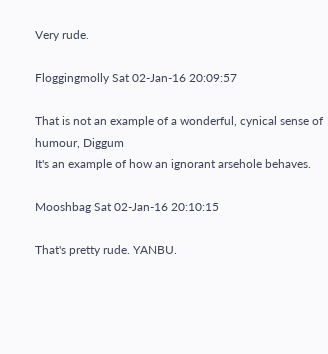Very rude.

Floggingmolly Sat 02-Jan-16 20:09:57

That is not an example of a wonderful, cynical sense of humour, Diggum
It's an example of how an ignorant arsehole behaves.

Mooshbag Sat 02-Jan-16 20:10:15

That's pretty rude. YANBU.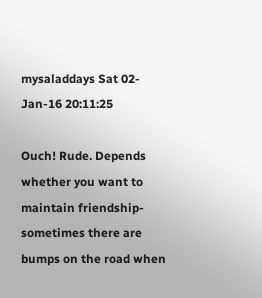mysaladdays Sat 02-Jan-16 20:11:25

Ouch! Rude. Depends whether you want to maintain friendship- sometimes there are bumps on the road when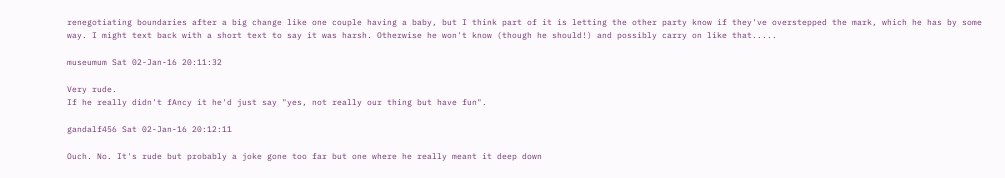renegotiating boundaries after a big change like one couple having a baby, but I think part of it is letting the other party know if they've overstepped the mark, which he has by some way. I might text back with a short text to say it was harsh. Otherwise he won't know (though he should!) and possibly carry on like that.....

museumum Sat 02-Jan-16 20:11:32

Very rude.
If he really didn't fAncy it he'd just say "yes, not really our thing but have fun".

gandalf456 Sat 02-Jan-16 20:12:11

Ouch. No. It's rude but probably a joke gone too far but one where he really meant it deep down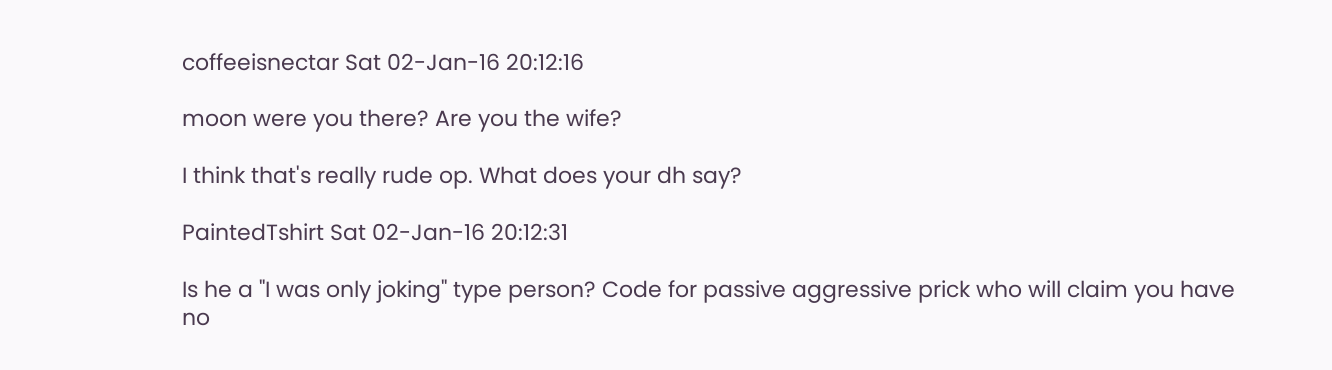coffeeisnectar Sat 02-Jan-16 20:12:16

moon were you there? Are you the wife?

I think that's really rude op. What does your dh say?

PaintedTshirt Sat 02-Jan-16 20:12:31

Is he a "I was only joking" type person? Code for passive aggressive prick who will claim you have no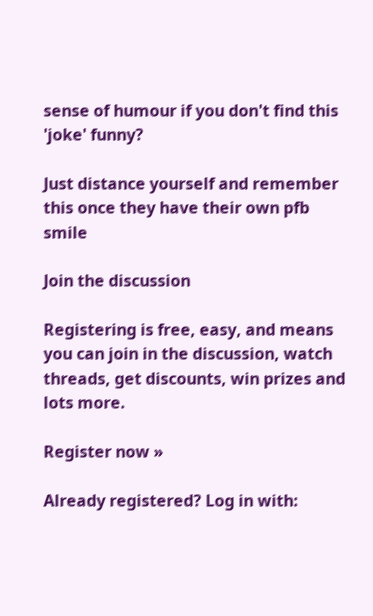sense of humour if you don't find this 'joke' funny?

Just distance yourself and remember this once they have their own pfb smile

Join the discussion

Registering is free, easy, and means you can join in the discussion, watch threads, get discounts, win prizes and lots more.

Register now »

Already registered? Log in with: